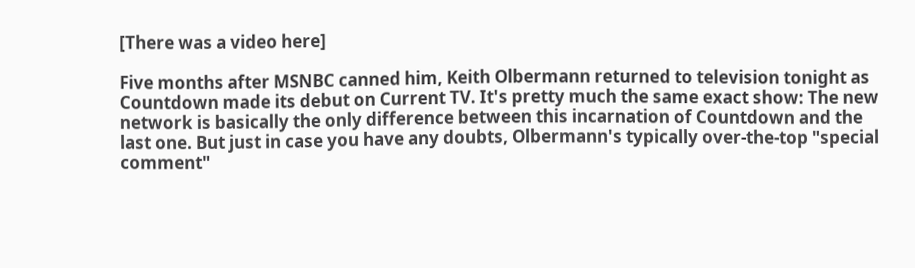[There was a video here]

Five months after MSNBC canned him, Keith Olbermann returned to television tonight as Countdown made its debut on Current TV. It's pretty much the same exact show: The new network is basically the only difference between this incarnation of Countdown and the last one. But just in case you have any doubts, Olbermann's typically over-the-top "special comment"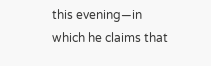this evening—in which he claims that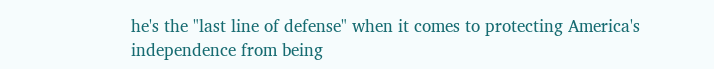he's the "last line of defense" when it comes to protecting America's independence from being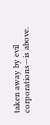taken away by evil corporations—is above.